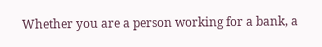Whether you are a person working for a bank, a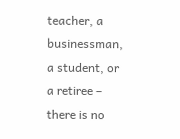teacher, a businessman, a student, or a retiree – there is no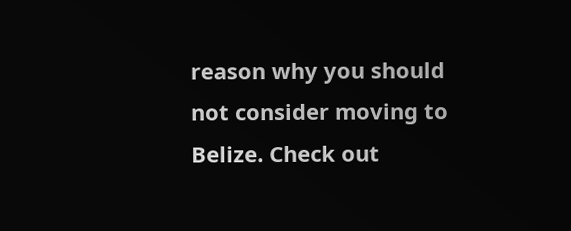reason why you should not consider moving to Belize. Check out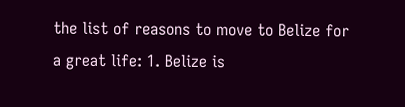the list of reasons to move to Belize for a great life: 1. Belize is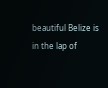beautiful Belize is in the lap of